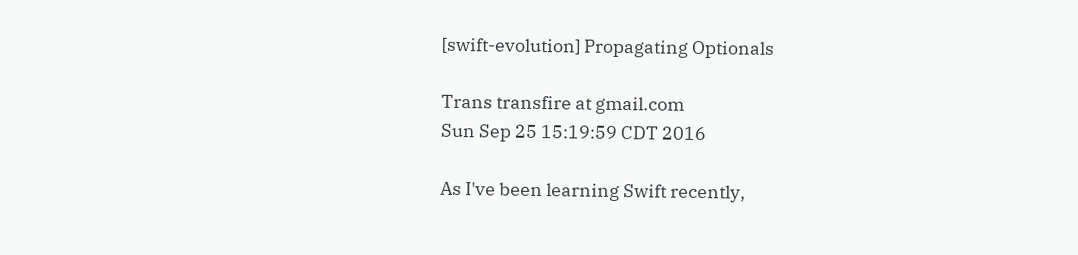[swift-evolution] Propagating Optionals

Trans transfire at gmail.com
Sun Sep 25 15:19:59 CDT 2016

As I've been learning Swift recently,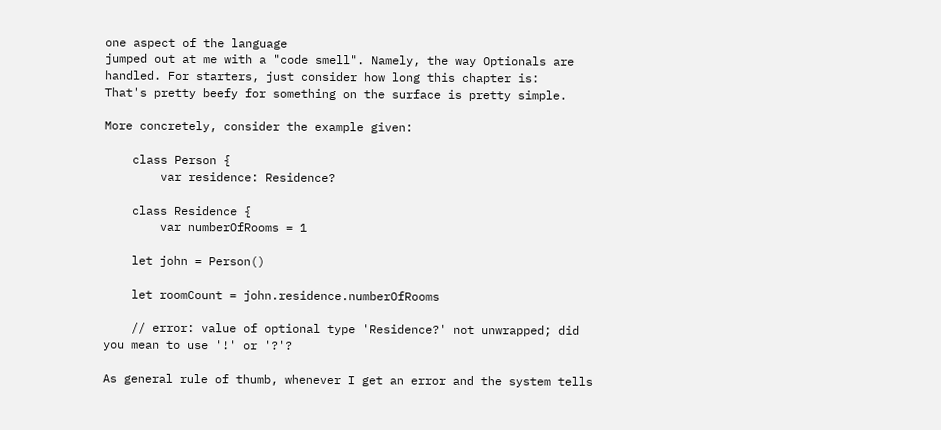one aspect of the language
jumped out at me with a "code smell". Namely, the way Optionals are
handled. For starters, just consider how long this chapter is:
That's pretty beefy for something on the surface is pretty simple.

More concretely, consider the example given:

    class Person {
        var residence: Residence?

    class Residence {
        var numberOfRooms = 1

    let john = Person()

    let roomCount = john.residence.numberOfRooms

    // error: value of optional type 'Residence?' not unwrapped; did
you mean to use '!' or '?'?

As general rule of thumb, whenever I get an error and the system tells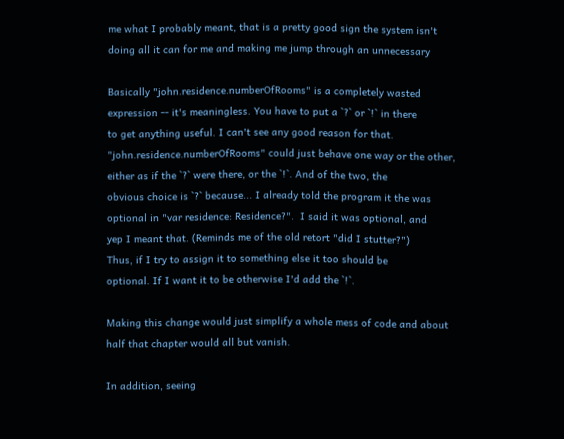me what I probably meant, that is a pretty good sign the system isn't
doing all it can for me and making me jump through an unnecessary

Basically "john.residence.numberOfRooms" is a completely wasted
expression -- it's meaningless. You have to put a `?` or `!` in there
to get anything useful. I can't see any good reason for that.
"john.residence.numberOfRooms" could just behave one way or the other,
either as if the `?` were there, or the `!`. And of the two, the
obvious choice is `?` because... I already told the program it the was
optional in "var residence: Residence?".  I said it was optional, and
yep I meant that. (Reminds me of the old retort "did I stutter?")
Thus, if I try to assign it to something else it too should be
optional. If I want it to be otherwise I'd add the `!`.

Making this change would just simplify a whole mess of code and about
half that chapter would all but vanish.

In addition, seeing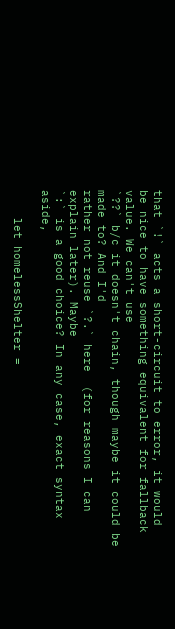that `!` acts a short-circuit to error, it would
be nice to have something equivalent for fallback value. We can't use
`??` b/c it doesn't chain, though maybe it could be made to? And I'd
rather not reuse `?.` here  (for reasons I can explain later). Maybe
`:` is a good choice? In any case, exact syntax aside,

    let homelessShelter =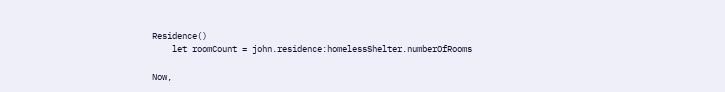Residence()
    let roomCount = john.residence:homelessShelter.numberOfRooms

Now,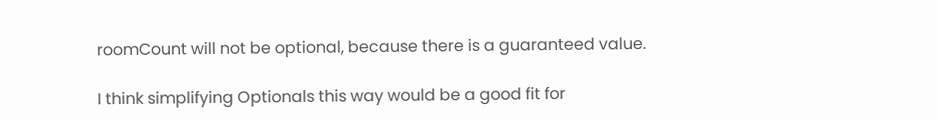roomCount will not be optional, because there is a guaranteed value.

I think simplifying Optionals this way would be a good fit for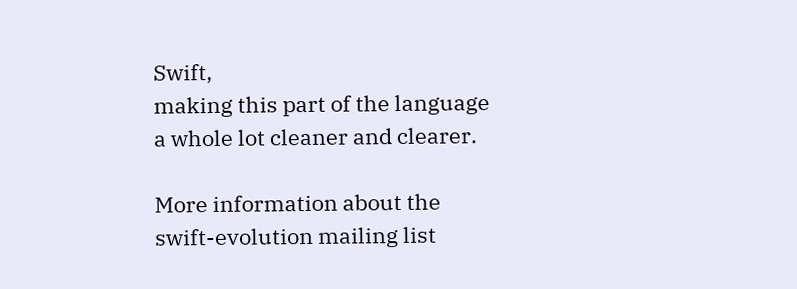Swift,
making this part of the language a whole lot cleaner and clearer.

More information about the swift-evolution mailing list